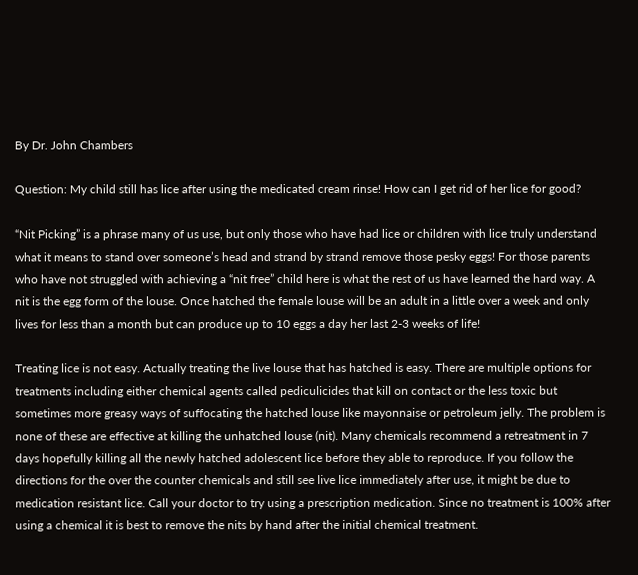By Dr. John Chambers

Question: My child still has lice after using the medicated cream rinse! How can I get rid of her lice for good?

“Nit Picking” is a phrase many of us use, but only those who have had lice or children with lice truly understand what it means to stand over someone’s head and strand by strand remove those pesky eggs! For those parents who have not struggled with achieving a “nit free” child here is what the rest of us have learned the hard way. A nit is the egg form of the louse. Once hatched the female louse will be an adult in a little over a week and only lives for less than a month but can produce up to 10 eggs a day her last 2-3 weeks of life!

Treating lice is not easy. Actually treating the live louse that has hatched is easy. There are multiple options for treatments including either chemical agents called pediculicides that kill on contact or the less toxic but sometimes more greasy ways of suffocating the hatched louse like mayonnaise or petroleum jelly. The problem is none of these are effective at killing the unhatched louse (nit). Many chemicals recommend a retreatment in 7 days hopefully killing all the newly hatched adolescent lice before they able to reproduce. If you follow the directions for the over the counter chemicals and still see live lice immediately after use, it might be due to medication resistant lice. Call your doctor to try using a prescription medication. Since no treatment is 100% after using a chemical it is best to remove the nits by hand after the initial chemical treatment.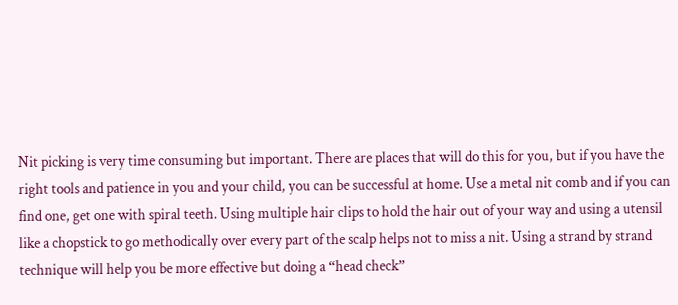Nit picking is very time consuming but important. There are places that will do this for you, but if you have the right tools and patience in you and your child, you can be successful at home. Use a metal nit comb and if you can find one, get one with spiral teeth. Using multiple hair clips to hold the hair out of your way and using a utensil like a chopstick to go methodically over every part of the scalp helps not to miss a nit. Using a strand by strand technique will help you be more effective but doing a “head check”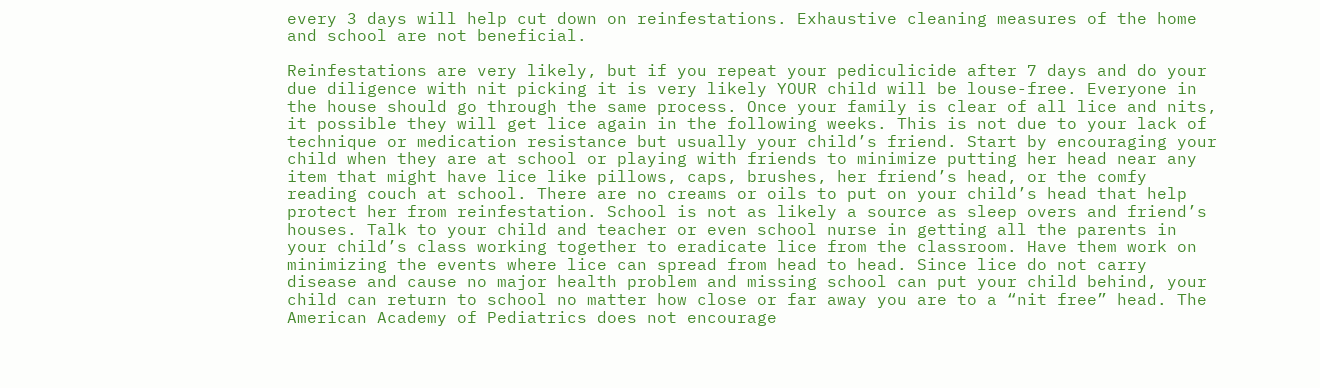every 3 days will help cut down on reinfestations. Exhaustive cleaning measures of the home and school are not beneficial.

Reinfestations are very likely, but if you repeat your pediculicide after 7 days and do your due diligence with nit picking it is very likely YOUR child will be louse-free. Everyone in the house should go through the same process. Once your family is clear of all lice and nits, it possible they will get lice again in the following weeks. This is not due to your lack of technique or medication resistance but usually your child’s friend. Start by encouraging your child when they are at school or playing with friends to minimize putting her head near any item that might have lice like pillows, caps, brushes, her friend’s head, or the comfy reading couch at school. There are no creams or oils to put on your child’s head that help protect her from reinfestation. School is not as likely a source as sleep overs and friend’s houses. Talk to your child and teacher or even school nurse in getting all the parents in your child’s class working together to eradicate lice from the classroom. Have them work on minimizing the events where lice can spread from head to head. Since lice do not carry disease and cause no major health problem and missing school can put your child behind, your child can return to school no matter how close or far away you are to a “nit free” head. The American Academy of Pediatrics does not encourage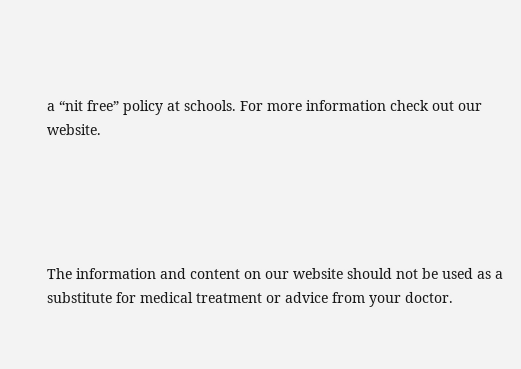a “nit free” policy at schools. For more information check out our website.





The information and content on our website should not be used as a substitute for medical treatment or advice from your doctor.